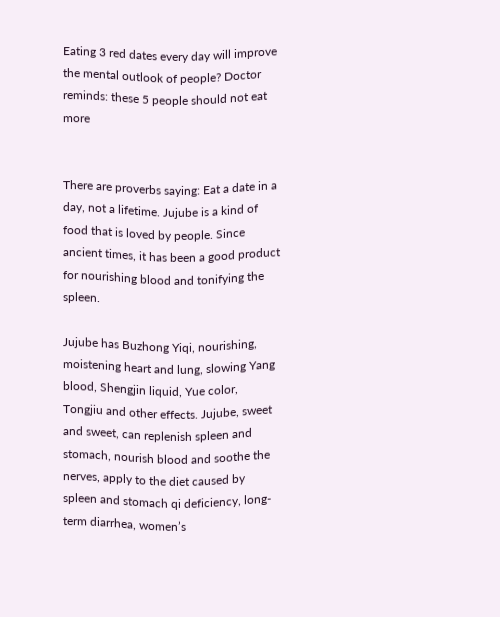Eating 3 red dates every day will improve the mental outlook of people? Doctor reminds: these 5 people should not eat more


There are proverbs saying: Eat a date in a day, not a lifetime. Jujube is a kind of food that is loved by people. Since ancient times, it has been a good product for nourishing blood and tonifying the spleen.

Jujube has Buzhong Yiqi, nourishing, moistening heart and lung, slowing Yang blood, Shengjin liquid, Yue color, Tongjiu and other effects. Jujube, sweet and sweet, can replenish spleen and stomach, nourish blood and soothe the nerves, apply to the diet caused by spleen and stomach qi deficiency, long-term diarrhea, women’s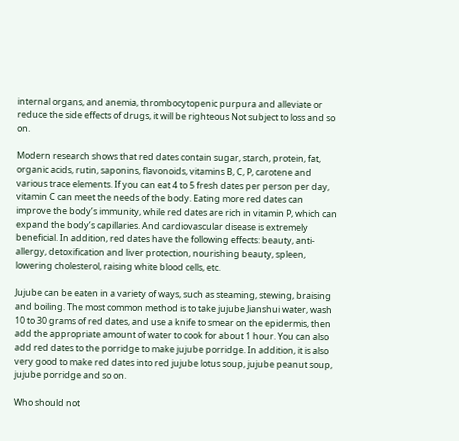internal organs, and anemia, thrombocytopenic purpura and alleviate or reduce the side effects of drugs, it will be righteous Not subject to loss and so on.

Modern research shows that red dates contain sugar, starch, protein, fat, organic acids, rutin, saponins, flavonoids, vitamins B, C, P, carotene and various trace elements. If you can eat 4 to 5 fresh dates per person per day, vitamin C can meet the needs of the body. Eating more red dates can improve the body’s immunity, while red dates are rich in vitamin P, which can expand the body’s capillaries. And cardiovascular disease is extremely beneficial. In addition, red dates have the following effects: beauty, anti-allergy, detoxification and liver protection, nourishing beauty, spleen, lowering cholesterol, raising white blood cells, etc.

Jujube can be eaten in a variety of ways, such as steaming, stewing, braising and boiling. The most common method is to take jujube Jianshui water, wash 10 to 30 grams of red dates, and use a knife to smear on the epidermis, then add the appropriate amount of water to cook for about 1 hour. You can also add red dates to the porridge to make jujube porridge. In addition, it is also very good to make red dates into red jujube lotus soup, jujube peanut soup, jujube porridge and so on.

Who should not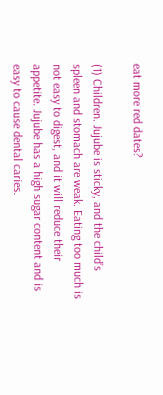eat more red dates?

(1) Children. Jujube is sticky, and the child’s spleen and stomach are weak. Eating too much is not easy to digest, and it will reduce their appetite. Jujube has a high sugar content and is easy to cause dental caries.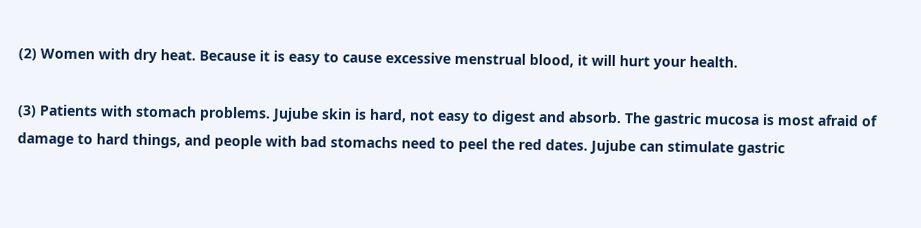(2) Women with dry heat. Because it is easy to cause excessive menstrual blood, it will hurt your health.

(3) Patients with stomach problems. Jujube skin is hard, not easy to digest and absorb. The gastric mucosa is most afraid of damage to hard things, and people with bad stomachs need to peel the red dates. Jujube can stimulate gastric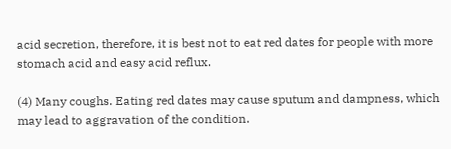acid secretion, therefore, it is best not to eat red dates for people with more stomach acid and easy acid reflux.

(4) Many coughs. Eating red dates may cause sputum and dampness, which may lead to aggravation of the condition.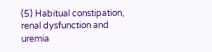(5) Habitual constipation, renal dysfunction and uremia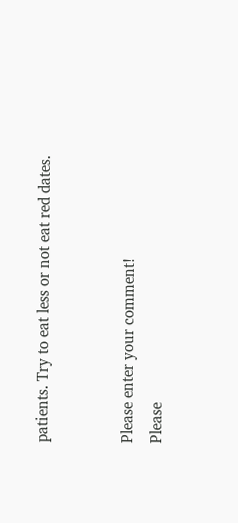patients. Try to eat less or not eat red dates.


Please enter your comment!
Please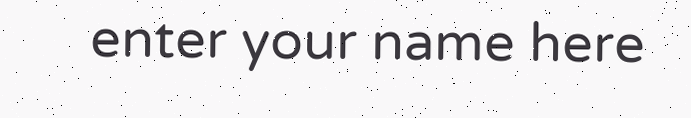enter your name here